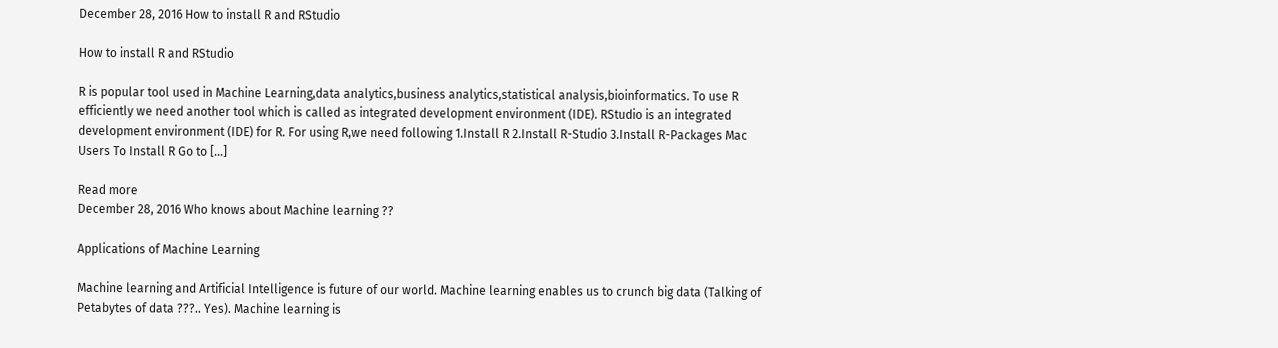December 28, 2016 How to install R and RStudio

How to install R and RStudio

R is popular tool used in Machine Learning,data analytics,business analytics,statistical analysis,bioinformatics. To use R efficiently we need another tool which is called as integrated development environment (IDE). RStudio is an integrated development environment (IDE) for R. For using R,we need following 1.Install R 2.Install R-Studio 3.Install R-Packages Mac Users To Install R Go to […]

Read more
December 28, 2016 Who knows about Machine learning ??

Applications of Machine Learning

Machine learning and Artificial Intelligence is future of our world. Machine learning enables us to crunch big data (Talking of Petabytes of data ???.. Yes). Machine learning is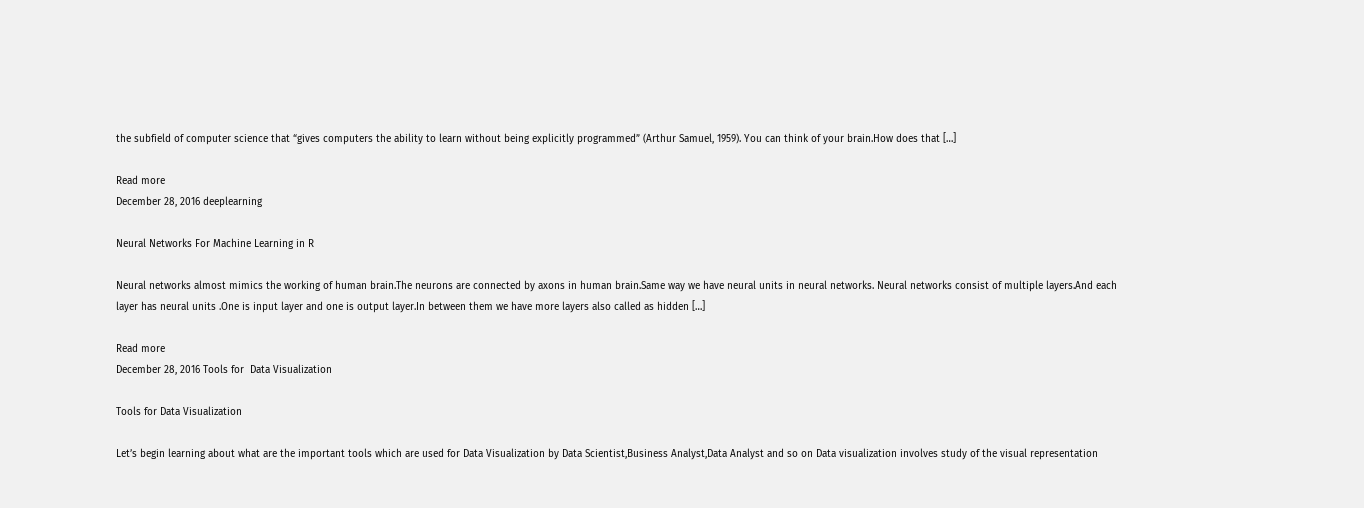the subfield of computer science that “gives computers the ability to learn without being explicitly programmed” (Arthur Samuel, 1959). You can think of your brain.How does that […]

Read more
December 28, 2016 deeplearning

Neural Networks For Machine Learning in R

Neural networks almost mimics the working of human brain.The neurons are connected by axons in human brain.Same way we have neural units in neural networks. Neural networks consist of multiple layers.And each layer has neural units .One is input layer and one is output layer.In between them we have more layers also called as hidden […]

Read more
December 28, 2016 Tools for  Data Visualization

Tools for Data Visualization

Let’s begin learning about what are the important tools which are used for Data Visualization by Data Scientist,Business Analyst,Data Analyst and so on Data visualization involves study of the visual representation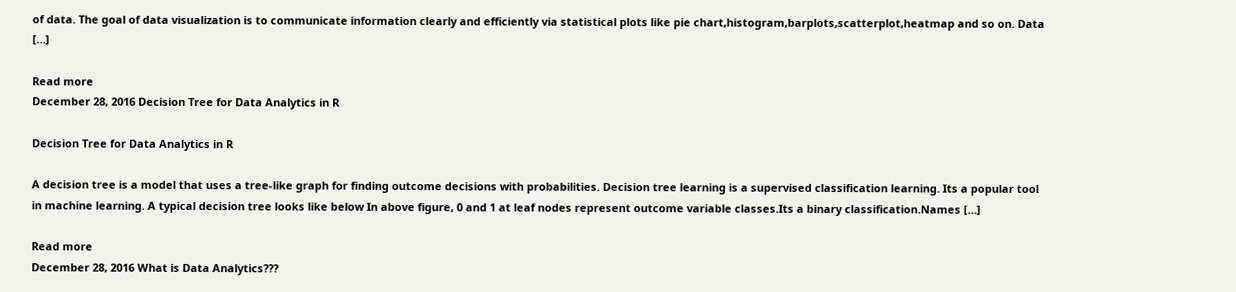of data. The goal of data visualization is to communicate information clearly and efficiently via statistical plots like pie chart,histogram,barplots,scatterplot,heatmap and so on. Data […]

Read more
December 28, 2016 Decision Tree for Data Analytics in R

Decision Tree for Data Analytics in R

A decision tree is a model that uses a tree-like graph for finding outcome decisions with probabilities. Decision tree learning is a supervised classification learning. Its a popular tool in machine learning. A typical decision tree looks like below In above figure, 0 and 1 at leaf nodes represent outcome variable classes.Its a binary classification.Names […]

Read more
December 28, 2016 What is Data Analytics???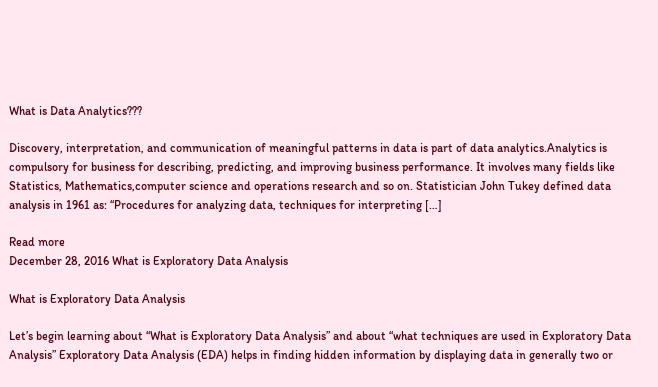What is Data Analytics???

Discovery, interpretation, and communication of meaningful patterns in data is part of data analytics.Analytics is compulsory for business for describing, predicting, and improving business performance. It involves many fields like Statistics, Mathematics,computer science and operations research and so on. Statistician John Tukey defined data analysis in 1961 as: “Procedures for analyzing data, techniques for interpreting […]

Read more
December 28, 2016 What is Exploratory Data Analysis

What is Exploratory Data Analysis

Let’s begin learning about “What is Exploratory Data Analysis” and about “what techniques are used in Exploratory Data Analysis” Exploratory Data Analysis (EDA) helps in finding hidden information by displaying data in generally two or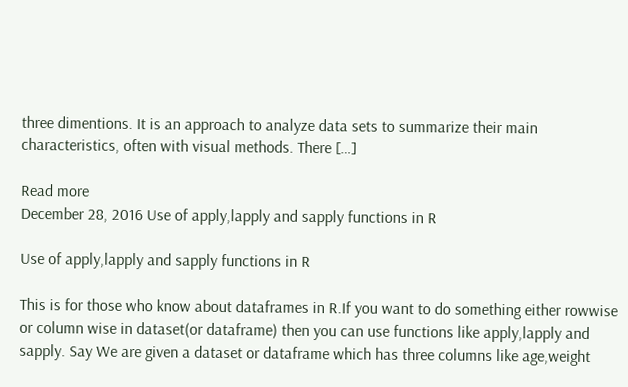three dimentions. It is an approach to analyze data sets to summarize their main characteristics, often with visual methods. There […]

Read more
December 28, 2016 Use of apply,lapply and sapply functions in R

Use of apply,lapply and sapply functions in R

This is for those who know about dataframes in R.If you want to do something either rowwise or column wise in dataset(or dataframe) then you can use functions like apply,lapply and sapply. Say We are given a dataset or dataframe which has three columns like age,weight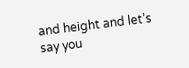and height and let’s say you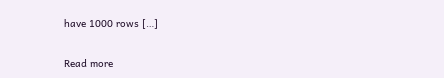have 1000 rows […]

Read more